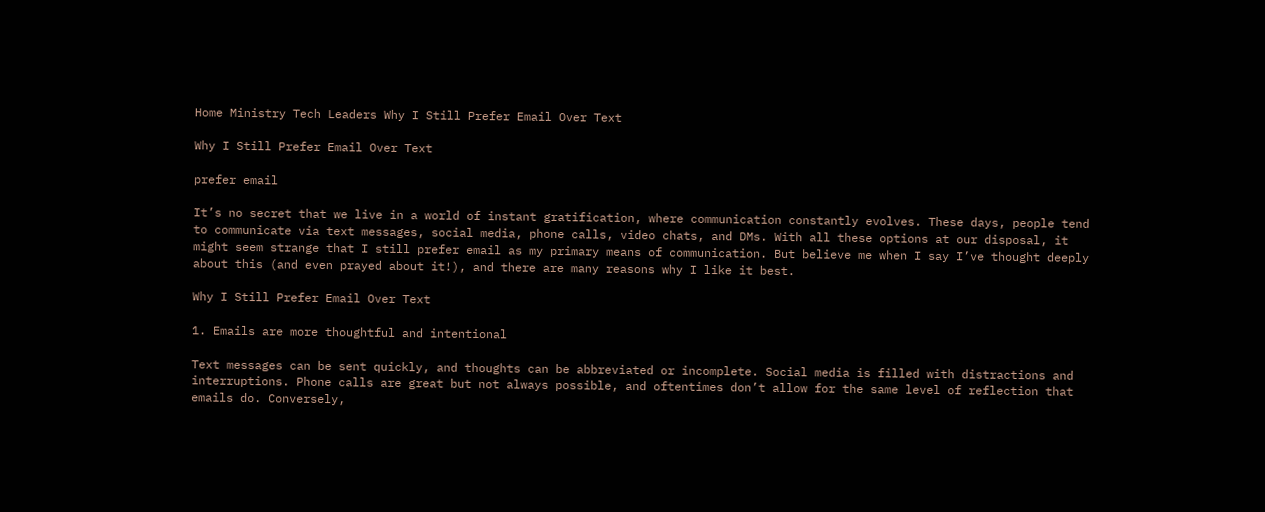Home Ministry Tech Leaders Why I Still Prefer Email Over Text

Why I Still Prefer Email Over Text

prefer email

It’s no secret that we live in a world of instant gratification, where communication constantly evolves. These days, people tend to communicate via text messages, social media, phone calls, video chats, and DMs. With all these options at our disposal, it might seem strange that I still prefer email as my primary means of communication. But believe me when I say I’ve thought deeply about this (and even prayed about it!), and there are many reasons why I like it best.

Why I Still Prefer Email Over Text

1. Emails are more thoughtful and intentional

Text messages can be sent quickly, and thoughts can be abbreviated or incomplete. Social media is filled with distractions and interruptions. Phone calls are great but not always possible, and oftentimes don’t allow for the same level of reflection that emails do. Conversely,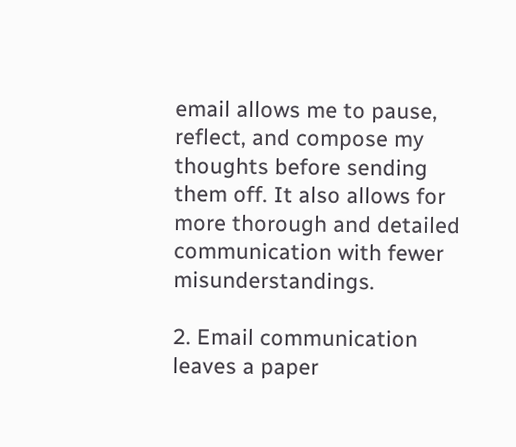email allows me to pause, reflect, and compose my thoughts before sending them off. It also allows for more thorough and detailed communication with fewer misunderstandings.

2. Email communication leaves a paper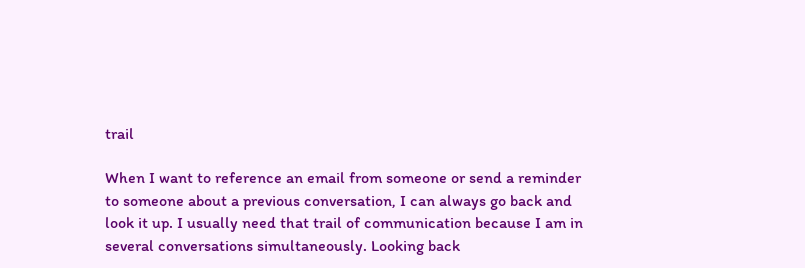trail

When I want to reference an email from someone or send a reminder to someone about a previous conversation, I can always go back and look it up. I usually need that trail of communication because I am in several conversations simultaneously. Looking back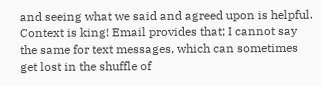and seeing what we said and agreed upon is helpful. Context is king! Email provides that; I cannot say the same for text messages, which can sometimes get lost in the shuffle of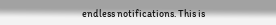endless notifications. This is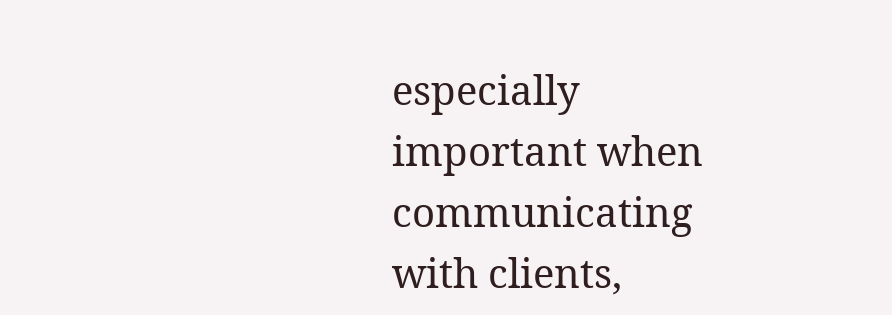especially important when communicating with clients,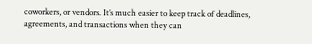coworkers, or vendors. It’s much easier to keep track of deadlines, agreements, and transactions when they can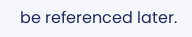be referenced later.